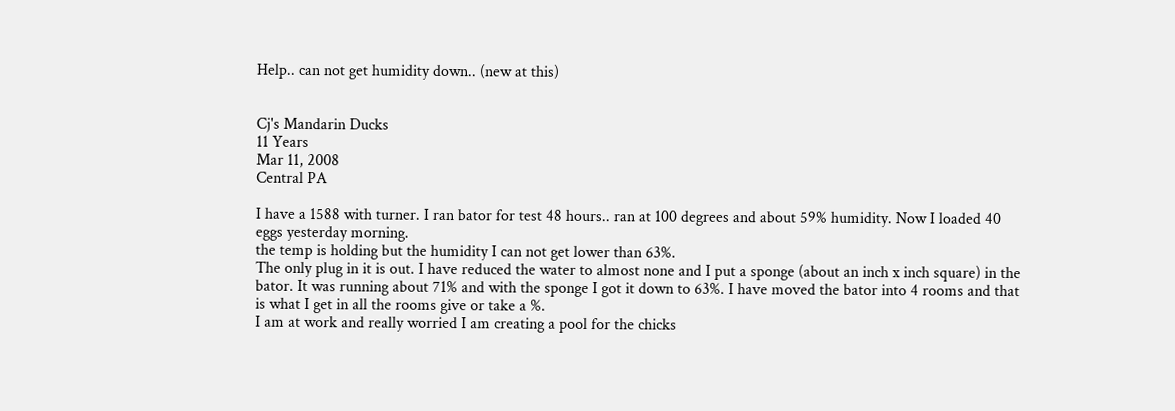Help.. can not get humidity down.. (new at this)


Cj's Mandarin Ducks
11 Years
Mar 11, 2008
Central PA

I have a 1588 with turner. I ran bator for test 48 hours.. ran at 100 degrees and about 59% humidity. Now I loaded 40 eggs yesterday morning.
the temp is holding but the humidity I can not get lower than 63%.
The only plug in it is out. I have reduced the water to almost none and I put a sponge (about an inch x inch square) in the bator. It was running about 71% and with the sponge I got it down to 63%. I have moved the bator into 4 rooms and that is what I get in all the rooms give or take a %.
I am at work and really worried I am creating a pool for the chicks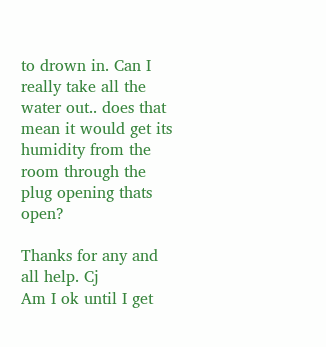to drown in. Can I really take all the water out.. does that mean it would get its humidity from the room through the plug opening thats open?

Thanks for any and all help. Cj
Am I ok until I get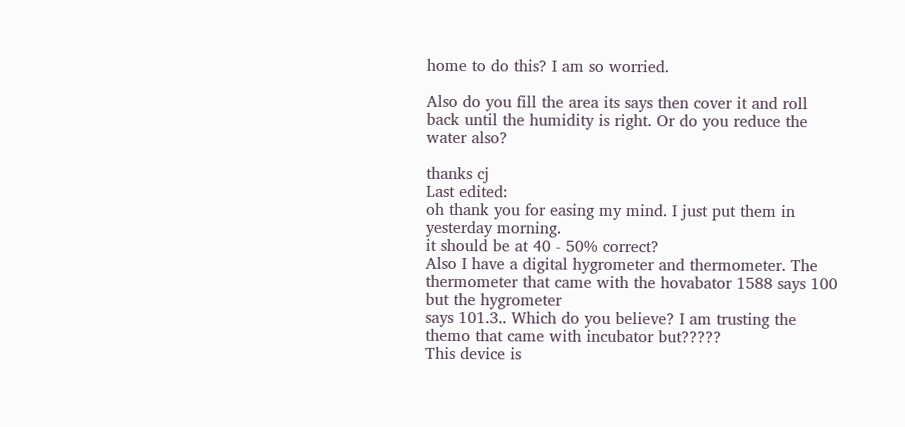home to do this? I am so worried.

Also do you fill the area its says then cover it and roll back until the humidity is right. Or do you reduce the water also?

thanks cj
Last edited:
oh thank you for easing my mind. I just put them in yesterday morning.
it should be at 40 - 50% correct?
Also I have a digital hygrometer and thermometer. The thermometer that came with the hovabator 1588 says 100 but the hygrometer
says 101.3.. Which do you believe? I am trusting the themo that came with incubator but?????
This device is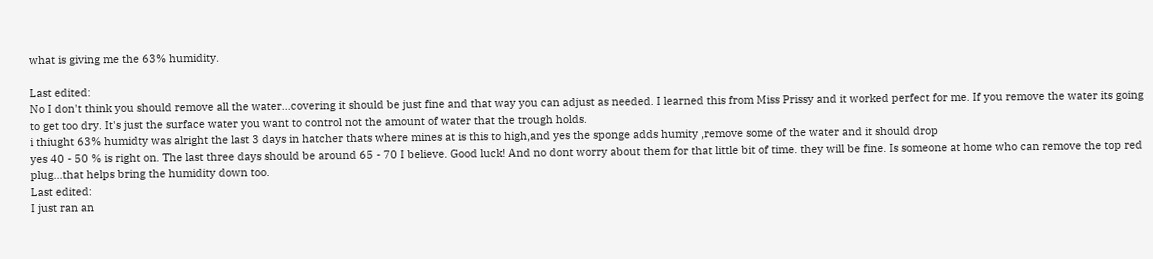what is giving me the 63% humidity.

Last edited:
No I don't think you should remove all the water...covering it should be just fine and that way you can adjust as needed. I learned this from Miss Prissy and it worked perfect for me. If you remove the water its going to get too dry. It's just the surface water you want to control not the amount of water that the trough holds.
i thiught 63% humidty was alright the last 3 days in hatcher thats where mines at is this to high,and yes the sponge adds humity ,remove some of the water and it should drop
yes 40 - 50 % is right on. The last three days should be around 65 - 70 I believe. Good luck! And no dont worry about them for that little bit of time. they will be fine. Is someone at home who can remove the top red plug...that helps bring the humidity down too.
Last edited:
I just ran an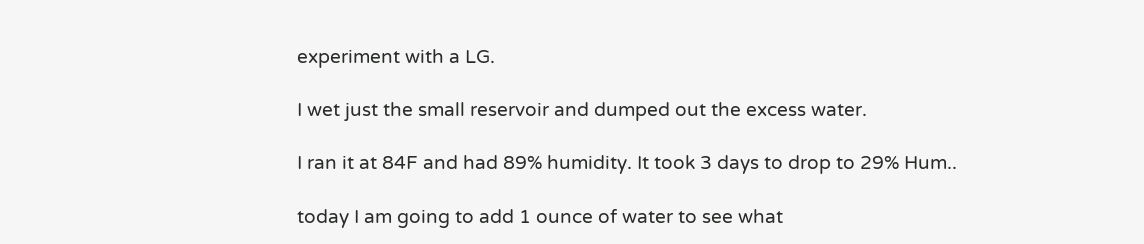experiment with a LG.

I wet just the small reservoir and dumped out the excess water.

I ran it at 84F and had 89% humidity. It took 3 days to drop to 29% Hum..

today I am going to add 1 ounce of water to see what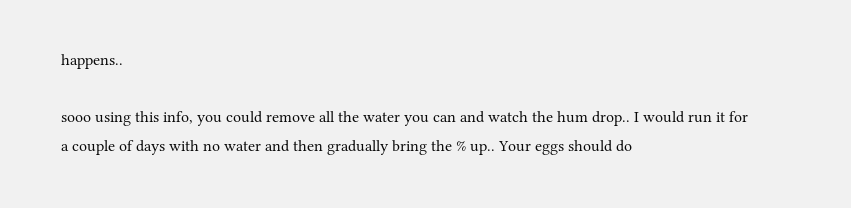happens..

sooo using this info, you could remove all the water you can and watch the hum drop.. I would run it for a couple of days with no water and then gradually bring the % up.. Your eggs should do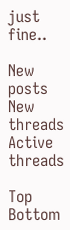just fine..

New posts New threads Active threads

Top Bottom